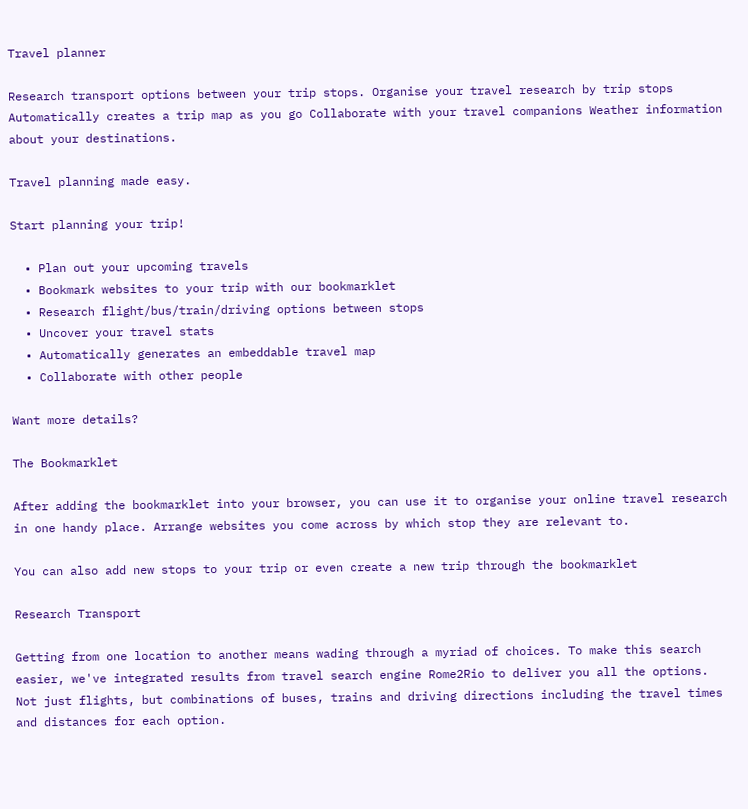Travel planner

Research transport options between your trip stops. Organise your travel research by trip stops Automatically creates a trip map as you go Collaborate with your travel companions Weather information about your destinations.

Travel planning made easy.

Start planning your trip!

  • Plan out your upcoming travels
  • Bookmark websites to your trip with our bookmarklet
  • Research flight/bus/train/driving options between stops
  • Uncover your travel stats
  • Automatically generates an embeddable travel map
  • Collaborate with other people

Want more details?

The Bookmarklet

After adding the bookmarklet into your browser, you can use it to organise your online travel research in one handy place. Arrange websites you come across by which stop they are relevant to.

You can also add new stops to your trip or even create a new trip through the bookmarklet

Research Transport

Getting from one location to another means wading through a myriad of choices. To make this search easier, we've integrated results from travel search engine Rome2Rio to deliver you all the options. Not just flights, but combinations of buses, trains and driving directions including the travel times and distances for each option.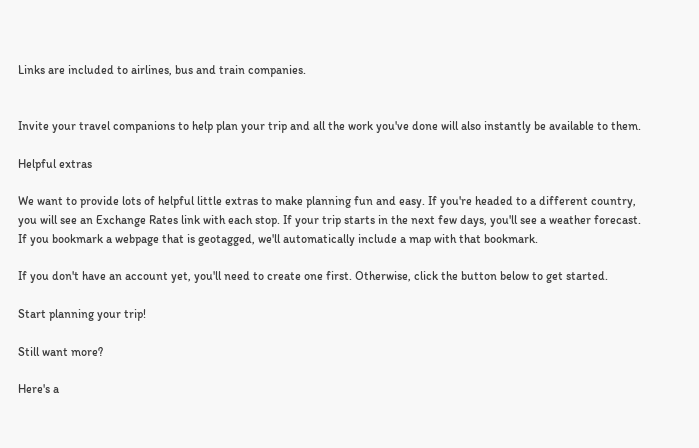Links are included to airlines, bus and train companies.


Invite your travel companions to help plan your trip and all the work you've done will also instantly be available to them.

Helpful extras

We want to provide lots of helpful little extras to make planning fun and easy. If you're headed to a different country, you will see an Exchange Rates link with each stop. If your trip starts in the next few days, you'll see a weather forecast. If you bookmark a webpage that is geotagged, we'll automatically include a map with that bookmark.

If you don't have an account yet, you'll need to create one first. Otherwise, click the button below to get started.

Start planning your trip!

Still want more?

Here's a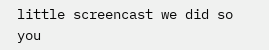little screencast we did so you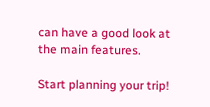can have a good look at the main features.

Start planning your trip!